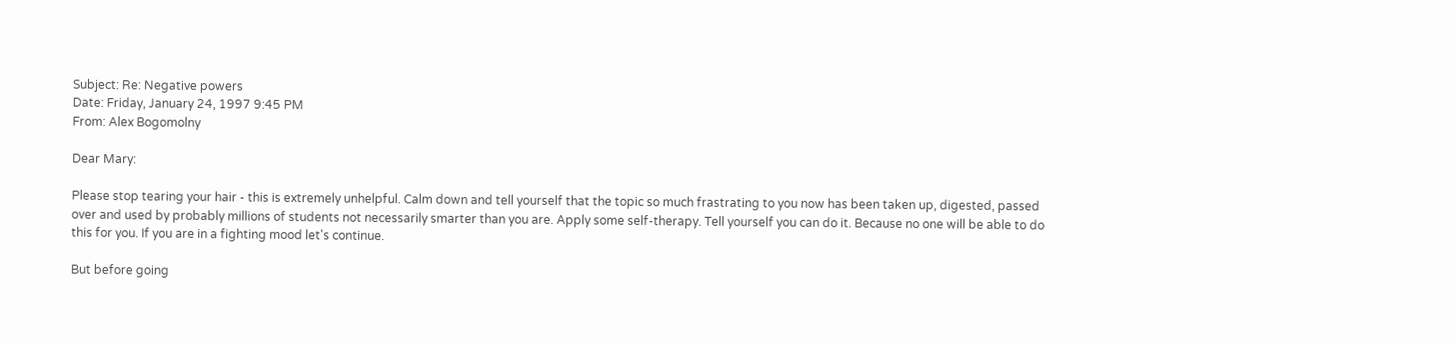Subject: Re: Negative powers
Date: Friday, January 24, 1997 9:45 PM
From: Alex Bogomolny

Dear Mary:

Please stop tearing your hair - this is extremely unhelpful. Calm down and tell yourself that the topic so much frastrating to you now has been taken up, digested, passed over and used by probably millions of students not necessarily smarter than you are. Apply some self-therapy. Tell yourself you can do it. Because no one will be able to do this for you. If you are in a fighting mood let's continue.

But before going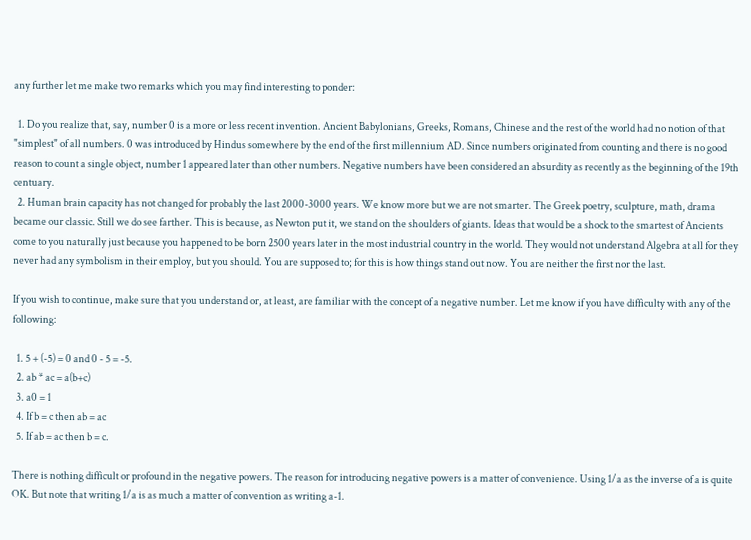any further let me make two remarks which you may find interesting to ponder:

  1. Do you realize that, say, number 0 is a more or less recent invention. Ancient Babylonians, Greeks, Romans, Chinese and the rest of the world had no notion of that "simplest" of all numbers. 0 was introduced by Hindus somewhere by the end of the first millennium AD. Since numbers originated from counting and there is no good reason to count a single object, number 1 appeared later than other numbers. Negative numbers have been considered an absurdity as recently as the beginning of the 19th centuary.
  2. Human brain capacity has not changed for probably the last 2000-3000 years. We know more but we are not smarter. The Greek poetry, sculpture, math, drama became our classic. Still we do see farther. This is because, as Newton put it, we stand on the shoulders of giants. Ideas that would be a shock to the smartest of Ancients come to you naturally just because you happened to be born 2500 years later in the most industrial country in the world. They would not understand Algebra at all for they never had any symbolism in their employ, but you should. You are supposed to; for this is how things stand out now. You are neither the first nor the last.

If you wish to continue, make sure that you understand or, at least, are familiar with the concept of a negative number. Let me know if you have difficulty with any of the following:

  1. 5 + (-5) = 0 and 0 - 5 = -5.
  2. ab * ac = a(b+c)
  3. a0 = 1
  4. If b = c then ab = ac
  5. If ab = ac then b = c.

There is nothing difficult or profound in the negative powers. The reason for introducing negative powers is a matter of convenience. Using 1/a as the inverse of a is quite OK. But note that writing 1/a is as much a matter of convention as writing a-1.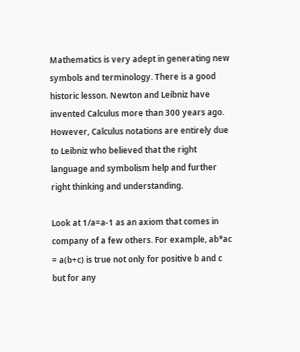Mathematics is very adept in generating new symbols and terminology. There is a good historic lesson. Newton and Leibniz have invented Calculus more than 300 years ago. However, Calculus notations are entirely due to Leibniz who believed that the right language and symbolism help and further right thinking and understanding.

Look at 1/a=a-1 as an axiom that comes in company of a few others. For example, ab*ac = a(b+c) is true not only for positive b and c but for any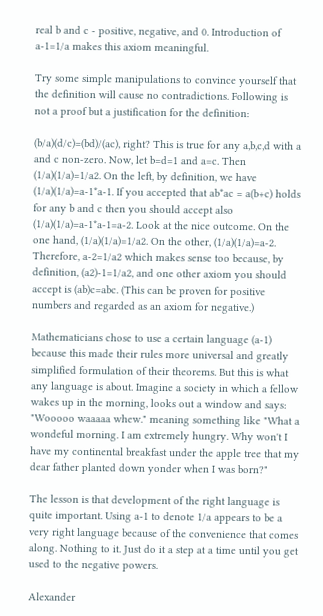real b and c - positive, negative, and 0. Introduction of a-1=1/a makes this axiom meaningful.

Try some simple manipulations to convince yourself that the definition will cause no contradictions. Following is not a proof but a justification for the definition:

(b/a)(d/c)=(bd)/(ac), right? This is true for any a,b,c,d with a and c non-zero. Now, let b=d=1 and a=c. Then (1/a)(1/a)=1/a2. On the left, by definition, we have (1/a)(1/a)=a-1*a-1. If you accepted that ab*ac = a(b+c) holds for any b and c then you should accept also (1/a)(1/a)=a-1*a-1=a-2. Look at the nice outcome. On the one hand, (1/a)(1/a)=1/a2. On the other, (1/a)(1/a)=a-2. Therefore, a-2=1/a2 which makes sense too because, by definition, (a2)-1=1/a2, and one other axiom you should accept is (ab)c=abc. (This can be proven for positive numbers and regarded as an axiom for negative.)

Mathematicians chose to use a certain language (a-1) because this made their rules more universal and greatly simplified formulation of their theorems. But this is what any language is about. Imagine a society in which a fellow wakes up in the morning, looks out a window and says: "Wooooo waaaaa whew." meaning something like "What a wondeful morning. I am extremely hungry. Why won't I have my continental breakfast under the apple tree that my dear father planted down yonder when I was born?"

The lesson is that development of the right language is quite important. Using a-1 to denote 1/a appears to be a very right language because of the convenience that comes along. Nothing to it. Just do it a step at a time until you get used to the negative powers.

Alexander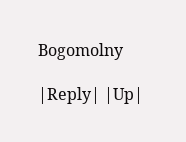Bogomolny

|Reply| |Up|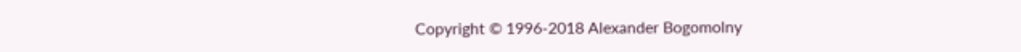Copyright © 1996-2018 Alexander Bogomolny